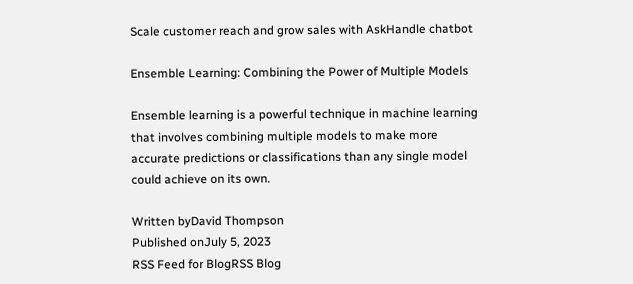Scale customer reach and grow sales with AskHandle chatbot

Ensemble Learning: Combining the Power of Multiple Models

Ensemble learning is a powerful technique in machine learning that involves combining multiple models to make more accurate predictions or classifications than any single model could achieve on its own.

Written byDavid Thompson
Published onJuly 5, 2023
RSS Feed for BlogRSS Blog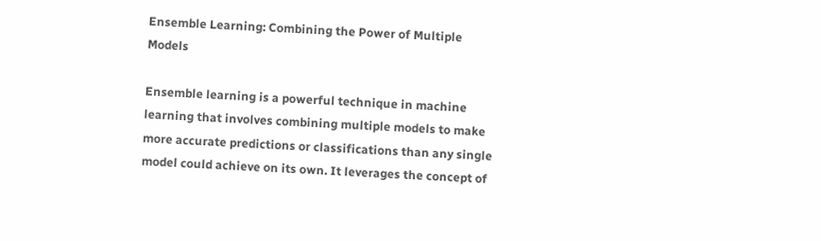Ensemble Learning: Combining the Power of Multiple Models

Ensemble learning is a powerful technique in machine learning that involves combining multiple models to make more accurate predictions or classifications than any single model could achieve on its own. It leverages the concept of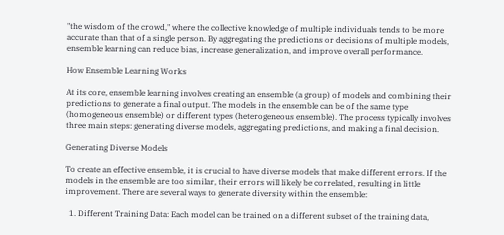"the wisdom of the crowd," where the collective knowledge of multiple individuals tends to be more accurate than that of a single person. By aggregating the predictions or decisions of multiple models, ensemble learning can reduce bias, increase generalization, and improve overall performance.

How Ensemble Learning Works

At its core, ensemble learning involves creating an ensemble (a group) of models and combining their predictions to generate a final output. The models in the ensemble can be of the same type (homogeneous ensemble) or different types (heterogeneous ensemble). The process typically involves three main steps: generating diverse models, aggregating predictions, and making a final decision.

Generating Diverse Models

To create an effective ensemble, it is crucial to have diverse models that make different errors. If the models in the ensemble are too similar, their errors will likely be correlated, resulting in little improvement. There are several ways to generate diversity within the ensemble:

  1. Different Training Data: Each model can be trained on a different subset of the training data,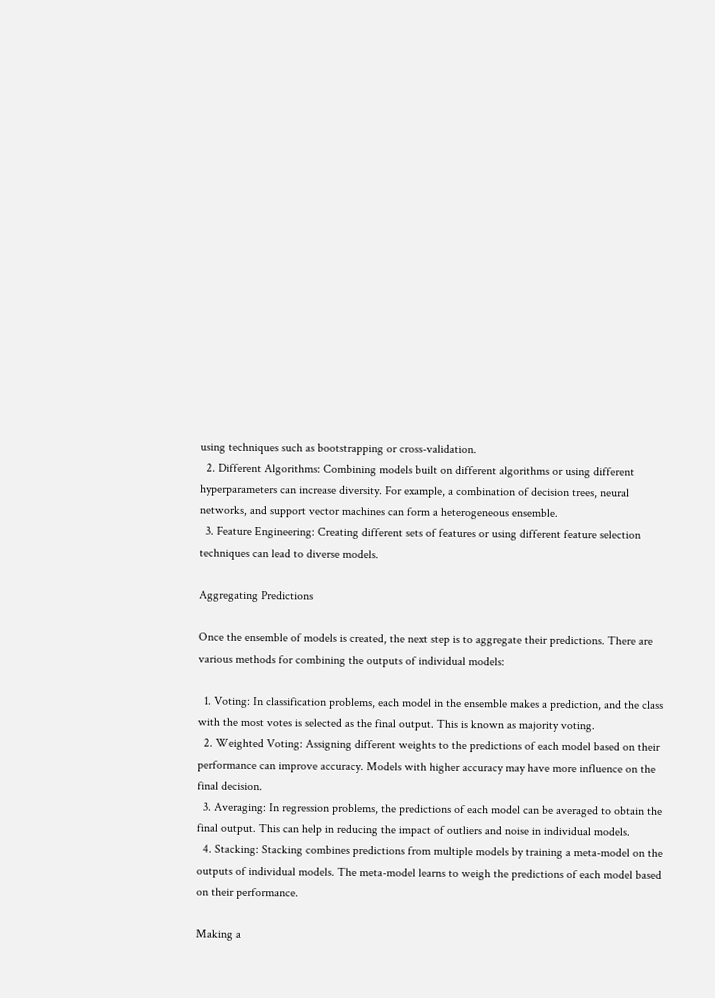using techniques such as bootstrapping or cross-validation.
  2. Different Algorithms: Combining models built on different algorithms or using different hyperparameters can increase diversity. For example, a combination of decision trees, neural networks, and support vector machines can form a heterogeneous ensemble.
  3. Feature Engineering: Creating different sets of features or using different feature selection techniques can lead to diverse models.

Aggregating Predictions

Once the ensemble of models is created, the next step is to aggregate their predictions. There are various methods for combining the outputs of individual models:

  1. Voting: In classification problems, each model in the ensemble makes a prediction, and the class with the most votes is selected as the final output. This is known as majority voting.
  2. Weighted Voting: Assigning different weights to the predictions of each model based on their performance can improve accuracy. Models with higher accuracy may have more influence on the final decision.
  3. Averaging: In regression problems, the predictions of each model can be averaged to obtain the final output. This can help in reducing the impact of outliers and noise in individual models.
  4. Stacking: Stacking combines predictions from multiple models by training a meta-model on the outputs of individual models. The meta-model learns to weigh the predictions of each model based on their performance.

Making a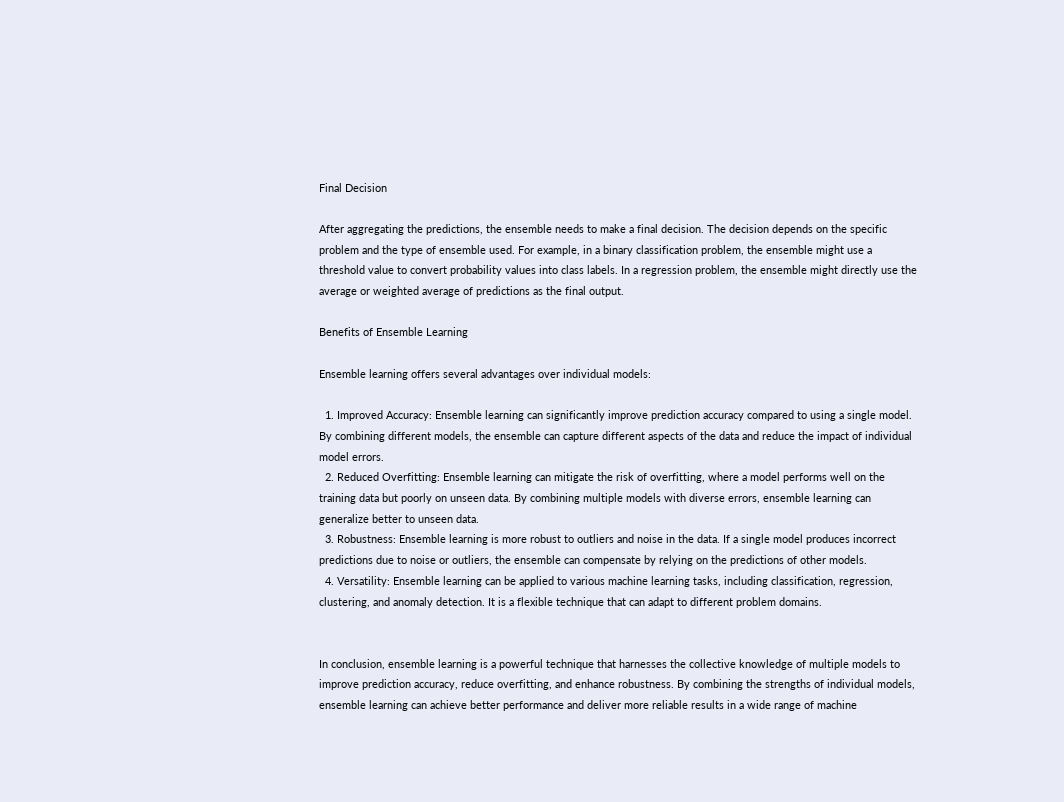Final Decision

After aggregating the predictions, the ensemble needs to make a final decision. The decision depends on the specific problem and the type of ensemble used. For example, in a binary classification problem, the ensemble might use a threshold value to convert probability values into class labels. In a regression problem, the ensemble might directly use the average or weighted average of predictions as the final output.

Benefits of Ensemble Learning

Ensemble learning offers several advantages over individual models:

  1. Improved Accuracy: Ensemble learning can significantly improve prediction accuracy compared to using a single model. By combining different models, the ensemble can capture different aspects of the data and reduce the impact of individual model errors.
  2. Reduced Overfitting: Ensemble learning can mitigate the risk of overfitting, where a model performs well on the training data but poorly on unseen data. By combining multiple models with diverse errors, ensemble learning can generalize better to unseen data.
  3. Robustness: Ensemble learning is more robust to outliers and noise in the data. If a single model produces incorrect predictions due to noise or outliers, the ensemble can compensate by relying on the predictions of other models.
  4. Versatility: Ensemble learning can be applied to various machine learning tasks, including classification, regression, clustering, and anomaly detection. It is a flexible technique that can adapt to different problem domains.


In conclusion, ensemble learning is a powerful technique that harnesses the collective knowledge of multiple models to improve prediction accuracy, reduce overfitting, and enhance robustness. By combining the strengths of individual models, ensemble learning can achieve better performance and deliver more reliable results in a wide range of machine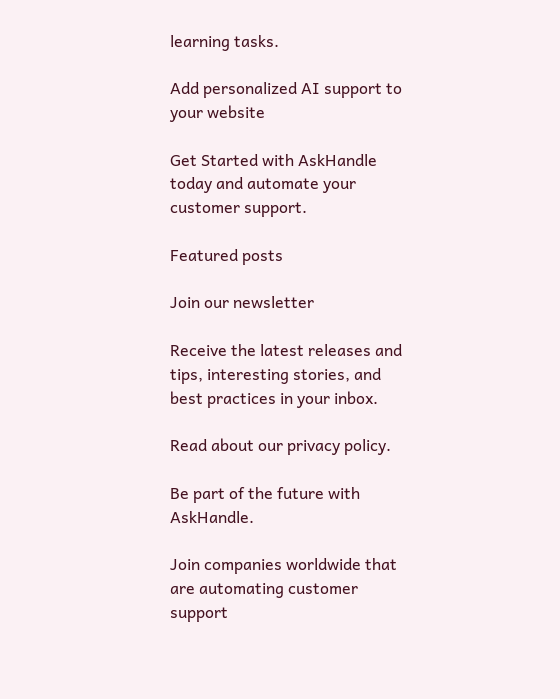learning tasks.

Add personalized AI support to your website

Get Started with AskHandle today and automate your customer support.

Featured posts

Join our newsletter

Receive the latest releases and tips, interesting stories, and best practices in your inbox.

Read about our privacy policy.

Be part of the future with AskHandle.

Join companies worldwide that are automating customer support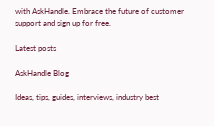with AskHandle. Embrace the future of customer support and sign up for free.

Latest posts

AskHandle Blog

Ideas, tips, guides, interviews, industry best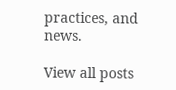practices, and news.

View all posts